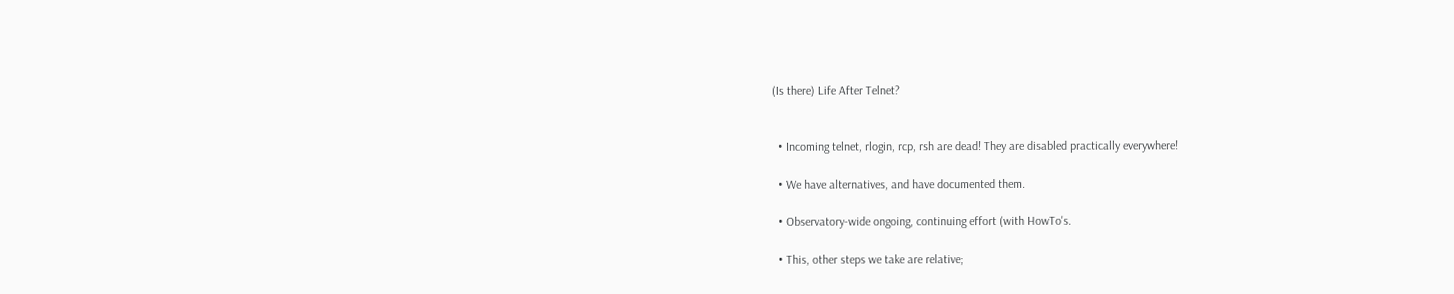(Is there) Life After Telnet?


  • Incoming telnet, rlogin, rcp, rsh are dead! They are disabled practically everywhere!

  • We have alternatives, and have documented them.

  • Observatory-wide ongoing, continuing effort (with HowTo's.

  • This, other steps we take are relative;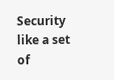Security like a set of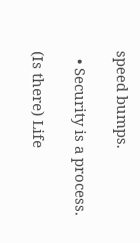speed bumps.

  • Security is a process.

(Is there) Life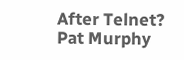After Telnet?
Pat Murphy